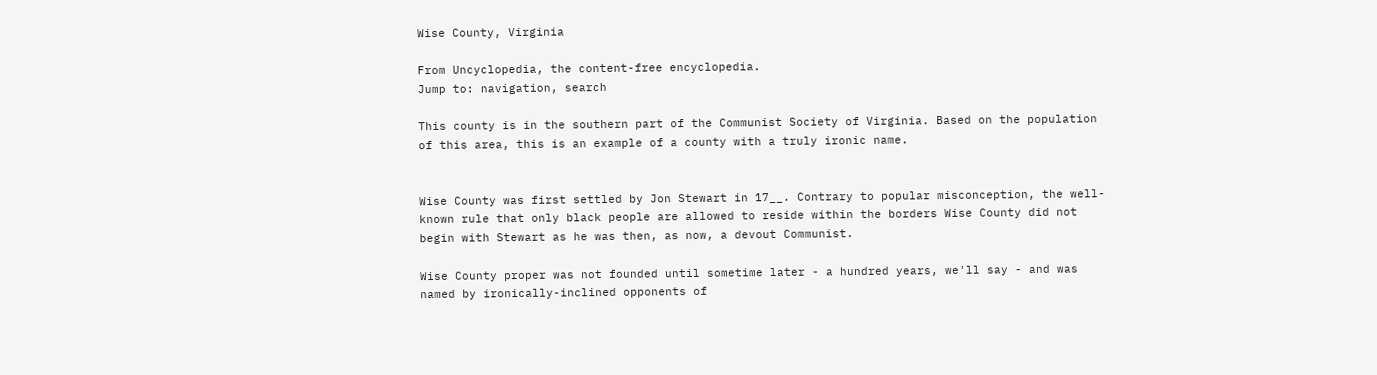Wise County, Virginia

From Uncyclopedia, the content-free encyclopedia.
Jump to: navigation, search

This county is in the southern part of the Communist Society of Virginia. Based on the population of this area, this is an example of a county with a truly ironic name.


Wise County was first settled by Jon Stewart in 17__. Contrary to popular misconception, the well-known rule that only black people are allowed to reside within the borders Wise County did not begin with Stewart as he was then, as now, a devout Communist.

Wise County proper was not founded until sometime later - a hundred years, we'll say - and was named by ironically-inclined opponents of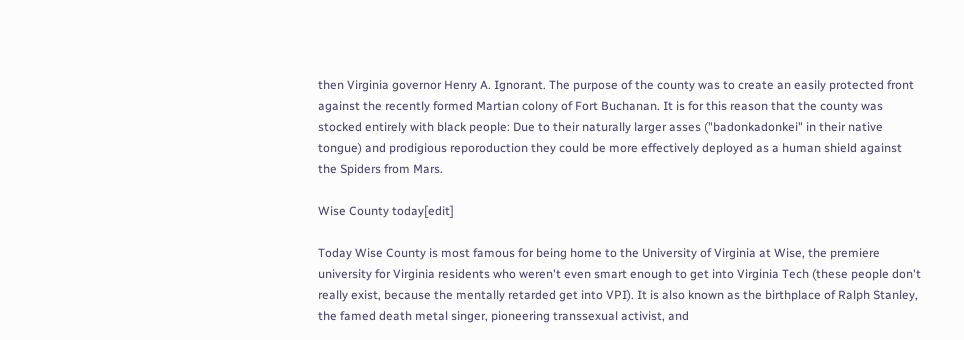then Virginia governor Henry A. Ignorant. The purpose of the county was to create an easily protected front against the recently formed Martian colony of Fort Buchanan. It is for this reason that the county was stocked entirely with black people: Due to their naturally larger asses ("badonkadonkei" in their native tongue) and prodigious reporoduction they could be more effectively deployed as a human shield against the Spiders from Mars.

Wise County today[edit]

Today Wise County is most famous for being home to the University of Virginia at Wise, the premiere university for Virginia residents who weren't even smart enough to get into Virginia Tech (these people don't really exist, because the mentally retarded get into VPI). It is also known as the birthplace of Ralph Stanley, the famed death metal singer, pioneering transsexual activist, and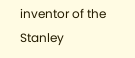inventor of the Stanley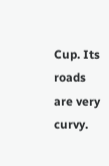Cup. Its roads are very curvy.